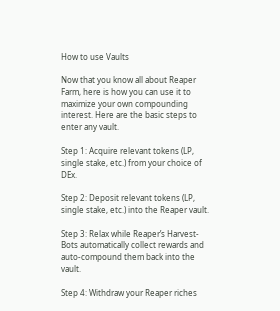How to use Vaults

Now that you know all about Reaper Farm, here is how you can use it to maximize your own compounding interest. Here are the basic steps to enter any vault.

Step 1: Acquire relevant tokens (LP, single stake, etc.) from your choice of DEx.

Step 2: Deposit relevant tokens (LP, single stake, etc.) into the Reaper vault.

Step 3: Relax while Reaper’s Harvest-Bots automatically collect rewards and auto-compound them back into the vault.

Step 4: Withdraw your Reaper riches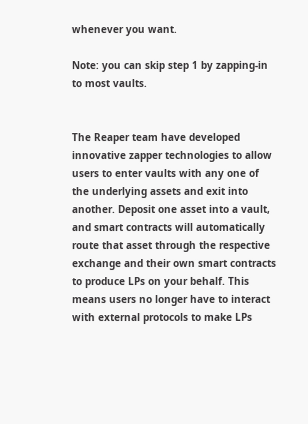whenever you want.

Note: you can skip step 1 by zapping-in to most vaults.


The Reaper team have developed innovative zapper technologies to allow users to enter vaults with any one of the underlying assets and exit into another. Deposit one asset into a vault, and smart contracts will automatically route that asset through the respective exchange and their own smart contracts to produce LPs on your behalf. This means users no longer have to interact with external protocols to make LPs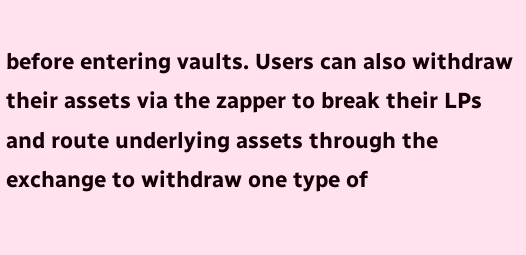before entering vaults. Users can also withdraw their assets via the zapper to break their LPs and route underlying assets through the exchange to withdraw one type of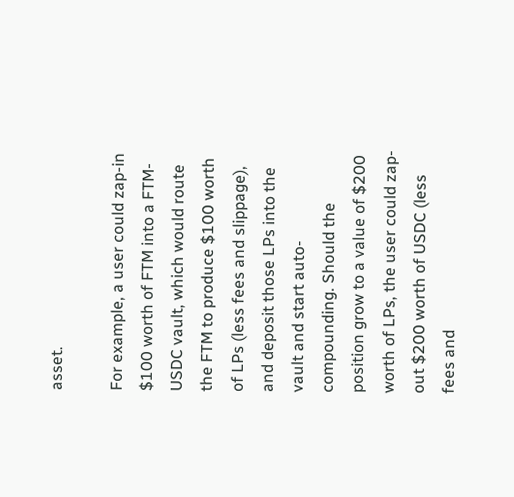asset.

For example, a user could zap-in $100 worth of FTM into a FTM-USDC vault, which would route the FTM to produce $100 worth of LPs (less fees and slippage), and deposit those LPs into the vault and start auto-compounding. Should the position grow to a value of $200 worth of LPs, the user could zap-out $200 worth of USDC (less fees and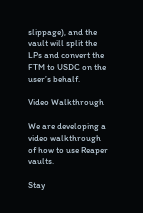slippage), and the vault will split the LPs and convert the FTM to USDC on the user’s behalf.

Video Walkthrough

We are developing a video walkthrough of how to use Reaper vaults.

Stay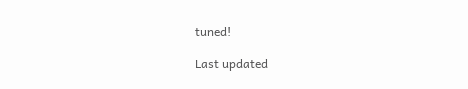tuned!

Last updated